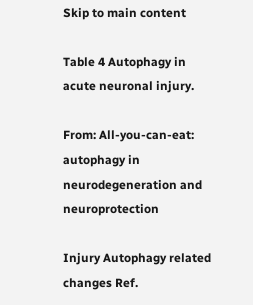Skip to main content

Table 4 Autophagy in acute neuronal injury.

From: All-you-can-eat: autophagy in neurodegeneration and neuroprotection

Injury Autophagy related changes Ref.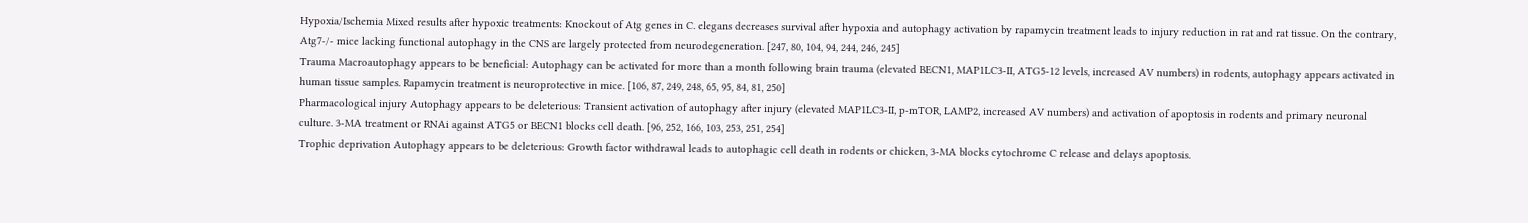Hypoxia/Ischemia Mixed results after hypoxic treatments: Knockout of Atg genes in C. elegans decreases survival after hypoxia and autophagy activation by rapamycin treatment leads to injury reduction in rat and rat tissue. On the contrary, Atg7-/- mice lacking functional autophagy in the CNS are largely protected from neurodegeneration. [247, 80, 104, 94, 244, 246, 245]
Trauma Macroautophagy appears to be beneficial: Autophagy can be activated for more than a month following brain trauma (elevated BECN1, MAP1LC3-II, ATG5-12 levels, increased AV numbers) in rodents, autophagy appears activated in human tissue samples. Rapamycin treatment is neuroprotective in mice. [106, 87, 249, 248, 65, 95, 84, 81, 250]
Pharmacological injury Autophagy appears to be deleterious: Transient activation of autophagy after injury (elevated MAP1LC3-II, p-mTOR, LAMP2, increased AV numbers) and activation of apoptosis in rodents and primary neuronal culture. 3-MA treatment or RNAi against ATG5 or BECN1 blocks cell death. [96, 252, 166, 103, 253, 251, 254]
Trophic deprivation Autophagy appears to be deleterious: Growth factor withdrawal leads to autophagic cell death in rodents or chicken, 3-MA blocks cytochrome C release and delays apoptosis.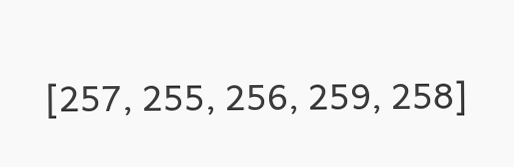[257, 255, 256, 259, 258]